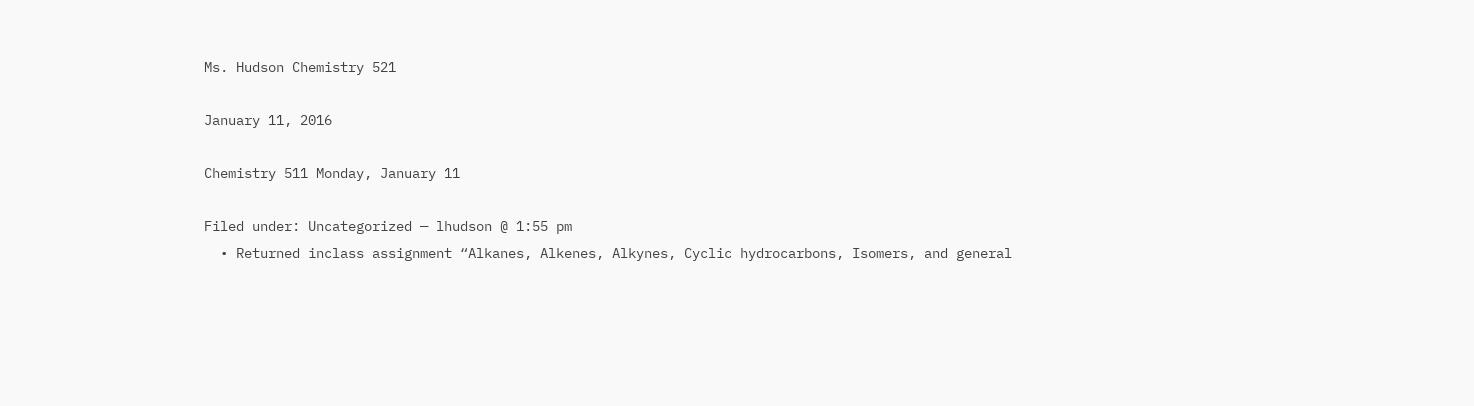Ms. Hudson Chemistry 521

January 11, 2016

Chemistry 511 Monday, January 11

Filed under: Uncategorized — lhudson @ 1:55 pm
  • Returned inclass assignment “Alkanes, Alkenes, Alkynes, Cyclic hydrocarbons, Isomers, and general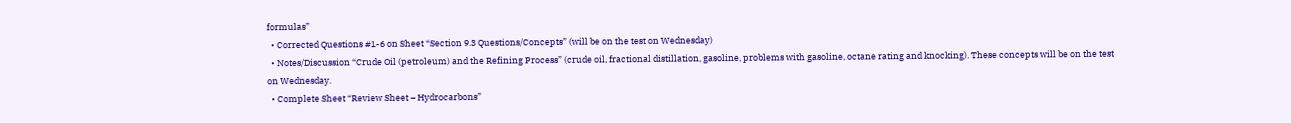formulas”
  • Corrected Questions #1-6 on Sheet “Section 9.3 Questions/Concepts” (will be on the test on Wednesday)
  • Notes/Discussion “Crude Oil (petroleum) and the Refining Process” (crude oil, fractional distillation, gasoline, problems with gasoline, octane rating and knocking). These concepts will be on the test on Wednesday.
  • Complete Sheet “Review Sheet – Hydrocarbons”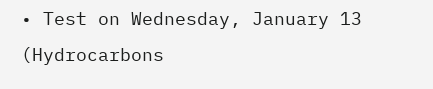• Test on Wednesday, January 13 (Hydrocarbons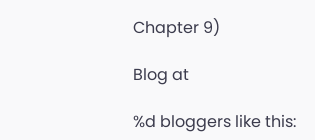Chapter 9)

Blog at

%d bloggers like this: